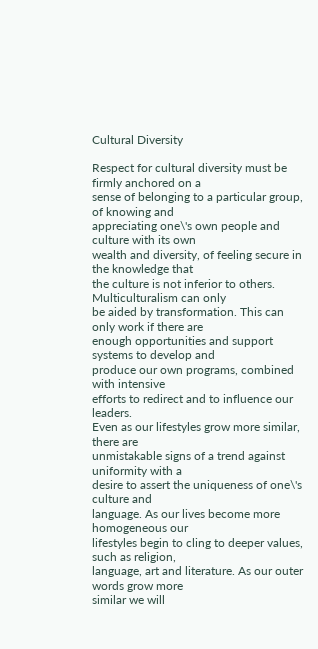Cultural Diversity

Respect for cultural diversity must be firmly anchored on a
sense of belonging to a particular group, of knowing and
appreciating one\'s own people and culture with its own
wealth and diversity, of feeling secure in the knowledge that
the culture is not inferior to others. Multiculturalism can only
be aided by transformation. This can only work if there are
enough opportunities and support systems to develop and
produce our own programs, combined with intensive
efforts to redirect and to influence our leaders.
Even as our lifestyles grow more similar, there are
unmistakable signs of a trend against uniformity with a
desire to assert the uniqueness of one\'s culture and
language. As our lives become more homogeneous our
lifestyles begin to cling to deeper values, such as religion,
language, art and literature. As our outer words grow more
similar we will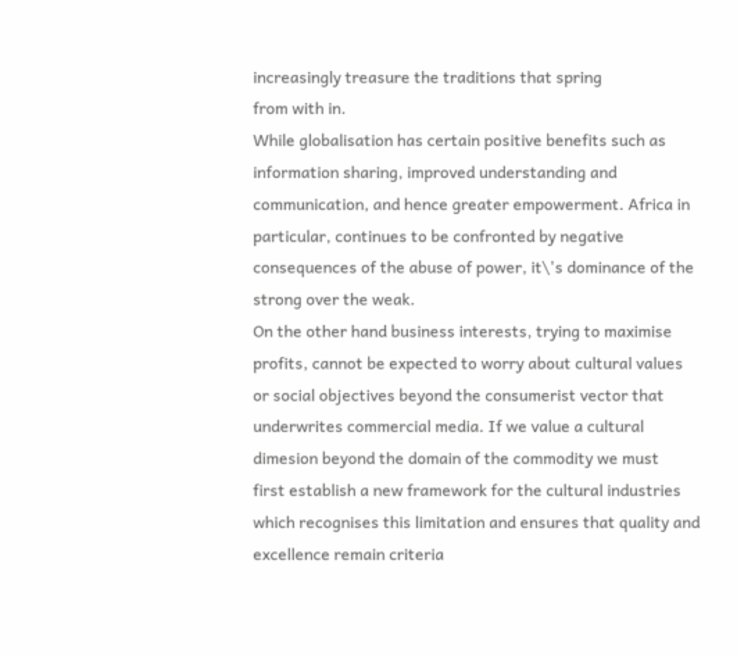increasingly treasure the traditions that spring
from with in.
While globalisation has certain positive benefits such as
information sharing, improved understanding and
communication, and hence greater empowerment. Africa in
particular, continues to be confronted by negative
consequences of the abuse of power, it\'s dominance of the
strong over the weak.
On the other hand business interests, trying to maximise
profits, cannot be expected to worry about cultural values
or social objectives beyond the consumerist vector that
underwrites commercial media. If we value a cultural
dimesion beyond the domain of the commodity we must
first establish a new framework for the cultural industries
which recognises this limitation and ensures that quality and
excellence remain criteria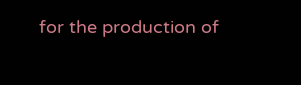for the production of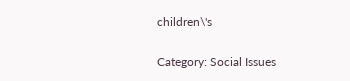children\'s

Category: Social Issues